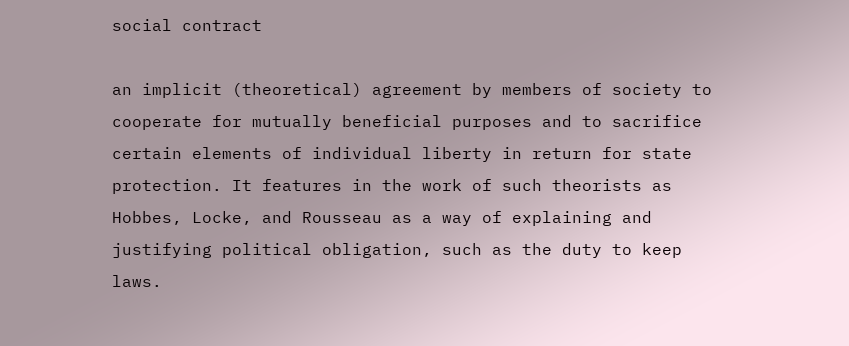social contract

an implicit (theoretical) agreement by members of society to cooperate for mutually beneficial purposes and to sacrifice certain elements of individual liberty in return for state protection. It features in the work of such theorists as Hobbes, Locke, and Rousseau as a way of explaining and justifying political obligation, such as the duty to keep laws.